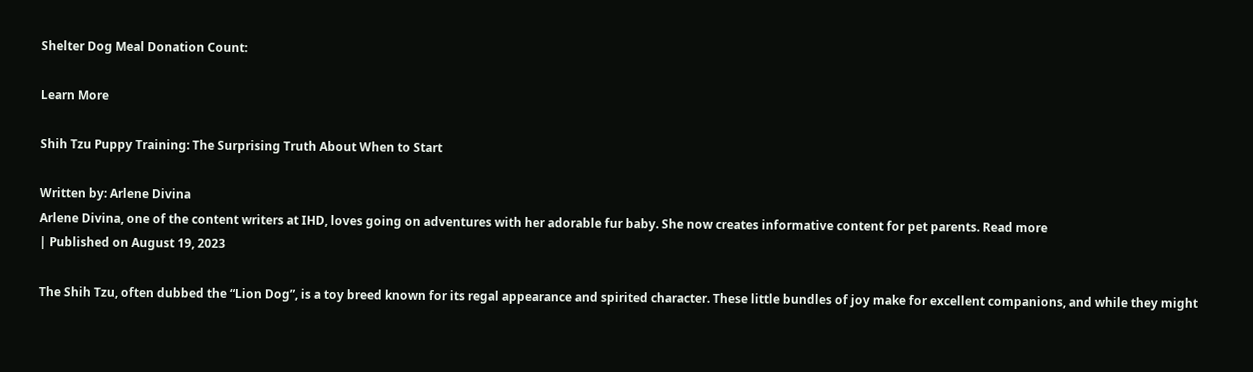Shelter Dog Meal Donation Count:

Learn More

Shih Tzu Puppy Training: The Surprising Truth About When to Start

Written by: Arlene Divina
Arlene Divina, one of the content writers at IHD, loves going on adventures with her adorable fur baby. She now creates informative content for pet parents. Read more
| Published on August 19, 2023

The Shih Tzu, often dubbed the “Lion Dog”, is a toy breed known for its regal appearance and spirited character. These little bundles of joy make for excellent companions, and while they might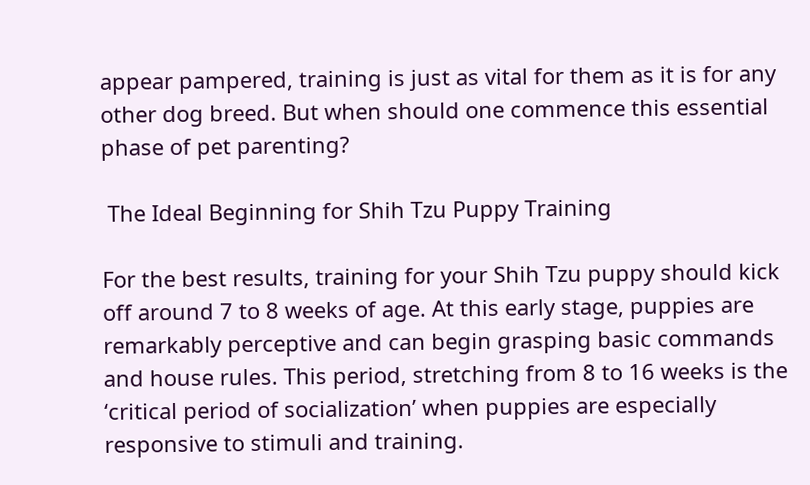appear pampered, training is just as vital for them as it is for any other dog breed. But when should one commence this essential phase of pet parenting?

 The Ideal Beginning for Shih Tzu Puppy Training

For the best results, training for your Shih Tzu puppy should kick off around 7 to 8 weeks of age. At this early stage, puppies are remarkably perceptive and can begin grasping basic commands and house rules. This period, stretching from 8 to 16 weeks is the ‘critical period of socialization’ when puppies are especially responsive to stimuli and training.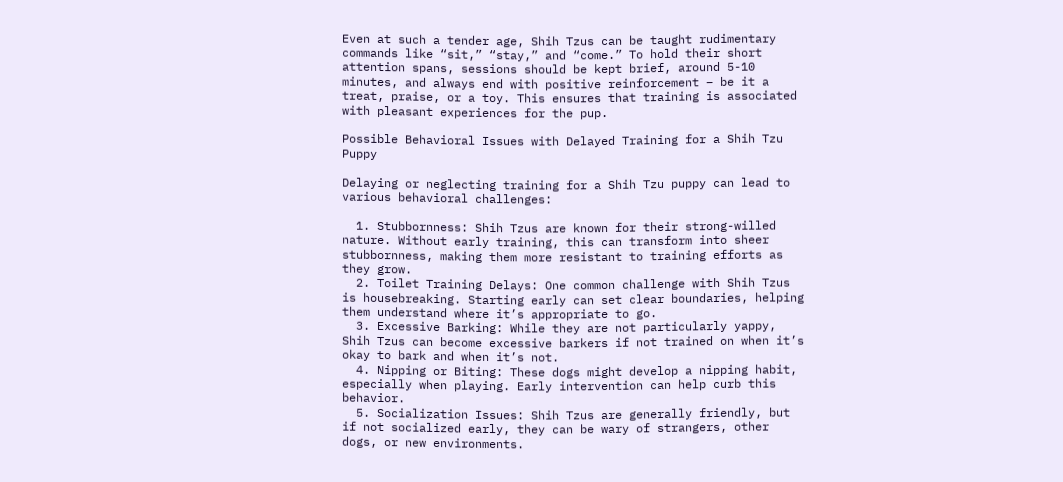Even at such a tender age, Shih Tzus can be taught rudimentary commands like “sit,” “stay,” and “come.” To hold their short attention spans, sessions should be kept brief, around 5-10 minutes, and always end with positive reinforcement – be it a treat, praise, or a toy. This ensures that training is associated with pleasant experiences for the pup.

Possible Behavioral Issues with Delayed Training for a Shih Tzu Puppy

Delaying or neglecting training for a Shih Tzu puppy can lead to various behavioral challenges:

  1. Stubbornness: Shih Tzus are known for their strong-willed nature. Without early training, this can transform into sheer stubbornness, making them more resistant to training efforts as they grow.
  2. Toilet Training Delays: One common challenge with Shih Tzus is housebreaking. Starting early can set clear boundaries, helping them understand where it’s appropriate to go.
  3. Excessive Barking: While they are not particularly yappy, Shih Tzus can become excessive barkers if not trained on when it’s okay to bark and when it’s not.
  4. Nipping or Biting: These dogs might develop a nipping habit, especially when playing. Early intervention can help curb this behavior.
  5. Socialization Issues: Shih Tzus are generally friendly, but if not socialized early, they can be wary of strangers, other dogs, or new environments.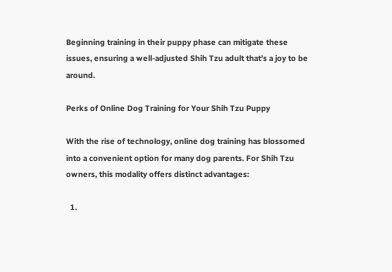Beginning training in their puppy phase can mitigate these issues, ensuring a well-adjusted Shih Tzu adult that’s a joy to be around.

Perks of Online Dog Training for Your Shih Tzu Puppy

With the rise of technology, online dog training has blossomed into a convenient option for many dog parents. For Shih Tzu owners, this modality offers distinct advantages:

  1.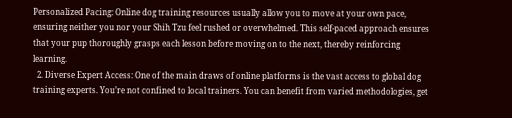Personalized Pacing: Online dog training resources usually allow you to move at your own pace, ensuring neither you nor your Shih Tzu feel rushed or overwhelmed. This self-paced approach ensures that your pup thoroughly grasps each lesson before moving on to the next, thereby reinforcing learning.
  2. Diverse Expert Access: One of the main draws of online platforms is the vast access to global dog training experts. You’re not confined to local trainers. You can benefit from varied methodologies, get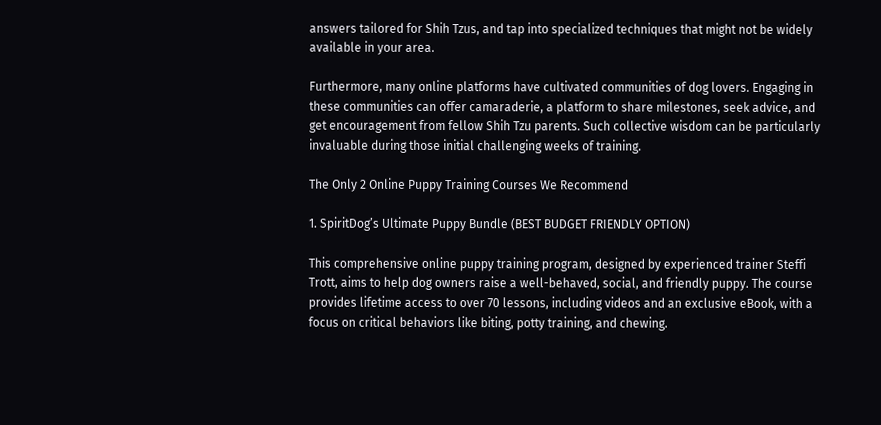answers tailored for Shih Tzus, and tap into specialized techniques that might not be widely available in your area.

Furthermore, many online platforms have cultivated communities of dog lovers. Engaging in these communities can offer camaraderie, a platform to share milestones, seek advice, and get encouragement from fellow Shih Tzu parents. Such collective wisdom can be particularly invaluable during those initial challenging weeks of training.

The Only 2 Online Puppy Training Courses We Recommend

1. SpiritDog’s Ultimate Puppy Bundle (BEST BUDGET FRIENDLY OPTION)

This comprehensive online puppy training program, designed by experienced trainer Steffi Trott, aims to help dog owners raise a well-behaved, social, and friendly puppy. The course provides lifetime access to over 70 lessons, including videos and an exclusive eBook, with a focus on critical behaviors like biting, potty training, and chewing.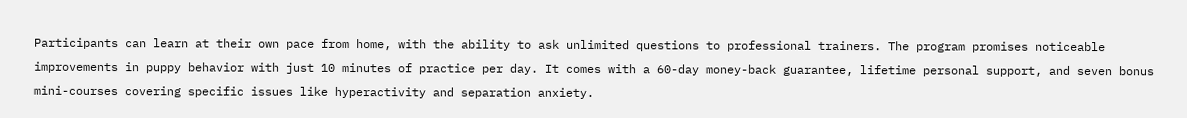Participants can learn at their own pace from home, with the ability to ask unlimited questions to professional trainers. The program promises noticeable improvements in puppy behavior with just 10 minutes of practice per day. It comes with a 60-day money-back guarantee, lifetime personal support, and seven bonus mini-courses covering specific issues like hyperactivity and separation anxiety.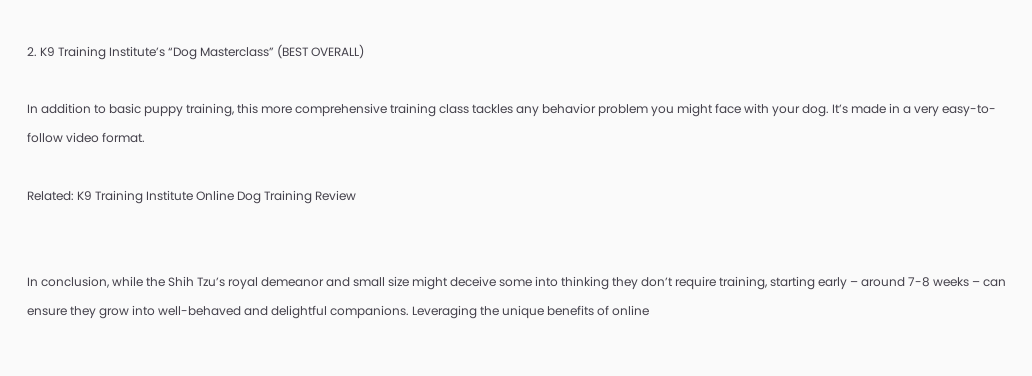2. K9 Training Institute’s “Dog Masterclass” (BEST OVERALL)

In addition to basic puppy training, this more comprehensive training class tackles any behavior problem you might face with your dog. It’s made in a very easy-to-follow video format.

Related: K9 Training Institute Online Dog Training Review


In conclusion, while the Shih Tzu’s royal demeanor and small size might deceive some into thinking they don’t require training, starting early – around 7-8 weeks – can ensure they grow into well-behaved and delightful companions. Leveraging the unique benefits of online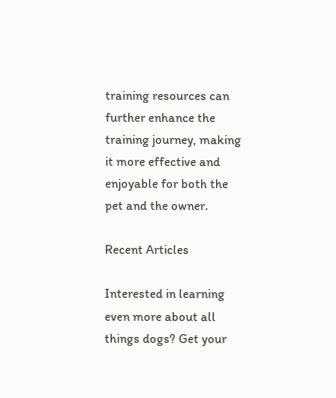training resources can further enhance the training journey, making it more effective and enjoyable for both the pet and the owner.

Recent Articles

Interested in learning even more about all things dogs? Get your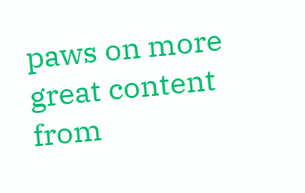paws on more great content from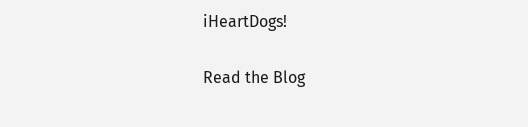iHeartDogs!

Read the Blog